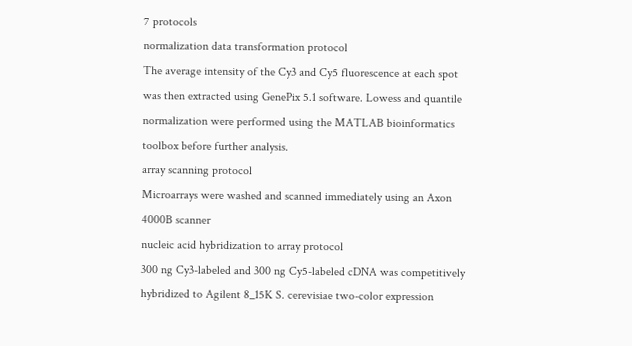7 protocols
normalization data transformation protocol
The average intensity of the Cy3 and Cy5 fluorescence at each spot was then extracted using GenePix 5.1 software. Lowess and quantile normalization were performed using the MATLAB bioinformatics toolbox before further analysis.
array scanning protocol
Microarrays were washed and scanned immediately using an Axon 4000B scanner
nucleic acid hybridization to array protocol
300 ng Cy3-labeled and 300 ng Cy5-labeled cDNA was competitively hybridized to Agilent 8_15K S. cerevisiae two-color expression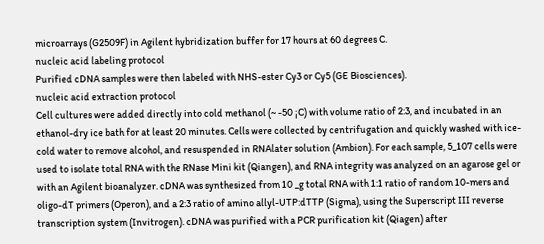microarrays (G2509F) in Agilent hybridization buffer for 17 hours at 60 degrees C.
nucleic acid labeling protocol
Purified cDNA samples were then labeled with NHS-ester Cy3 or Cy5 (GE Biosciences).
nucleic acid extraction protocol
Cell cultures were added directly into cold methanol (~ -50 ¡C) with volume ratio of 2:3, and incubated in an ethanol-dry ice bath for at least 20 minutes. Cells were collected by centrifugation and quickly washed with ice-cold water to remove alcohol, and resuspended in RNAlater solution (Ambion). For each sample, 5_107 cells were used to isolate total RNA with the RNase Mini kit (Qiangen), and RNA integrity was analyzed on an agarose gel or with an Agilent bioanalyzer. cDNA was synthesized from 10 _g total RNA with 1:1 ratio of random 10-mers and oligo-dT primers (Operon), and a 2:3 ratio of amino allyl-UTP:dTTP (Sigma), using the Superscript III reverse transcription system (Invitrogen). cDNA was purified with a PCR purification kit (Qiagen) after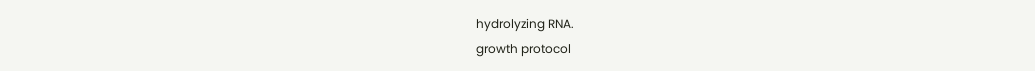hydrolyzing RNA.
growth protocol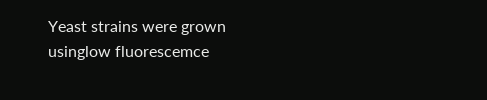Yeast strains were grown usinglow fluorescemce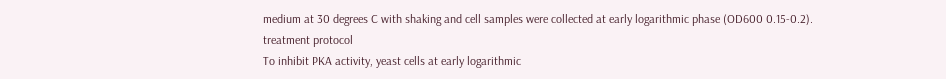medium at 30 degrees C with shaking and cell samples were collected at early logarithmic phase (OD600 0.15-0.2).
treatment protocol
To inhibit PKA activity, yeast cells at early logarithmic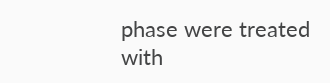phase were treated with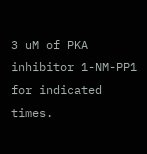3 uM of PKA inhibitor 1-NM-PP1 for indicated times.